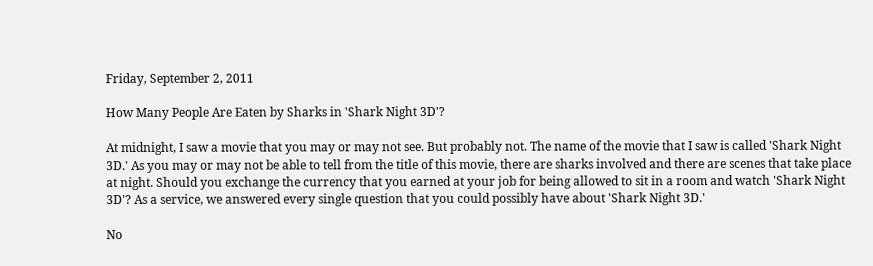Friday, September 2, 2011

How Many People Are Eaten by Sharks in 'Shark Night 3D'?

At midnight, I saw a movie that you may or may not see. But probably not. The name of the movie that I saw is called 'Shark Night 3D.' As you may or may not be able to tell from the title of this movie, there are sharks involved and there are scenes that take place at night. Should you exchange the currency that you earned at your job for being allowed to sit in a room and watch 'Shark Night 3D'? As a service, we answered every single question that you could possibly have about 'Shark Night 3D.'

No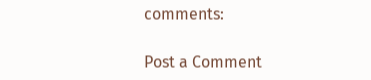comments:

Post a Comment